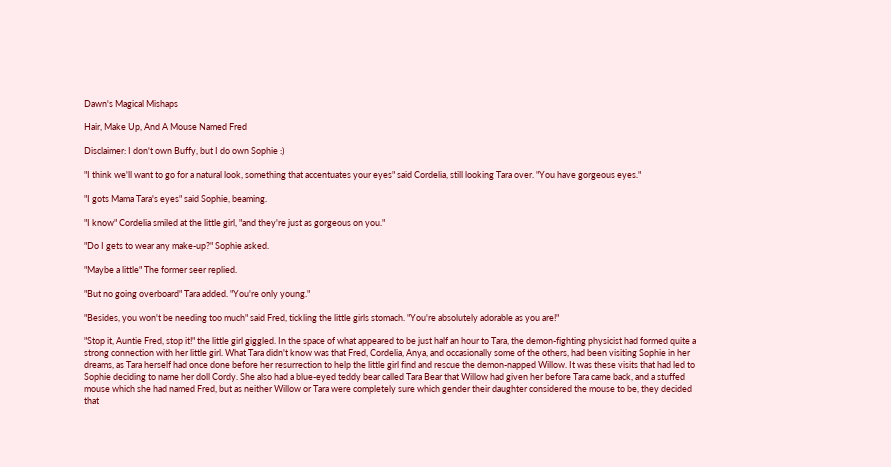Dawn's Magical Mishaps

Hair, Make Up, And A Mouse Named Fred

Disclaimer: I don't own Buffy, but I do own Sophie :)

"I think we'll want to go for a natural look, something that accentuates your eyes" said Cordelia, still looking Tara over. "You have gorgeous eyes."

"I gots Mama Tara's eyes" said Sophie, beaming.

"I know" Cordelia smiled at the little girl, "and they're just as gorgeous on you."

"Do I gets to wear any make-up?" Sophie asked.

"Maybe a little" The former seer replied.

"But no going overboard" Tara added. "You're only young."

"Besides, you won't be needing too much" said Fred, tickling the little girls stomach. "You're absolutely adorable as you are!"

"Stop it, Auntie Fred, stop it!" the little girl giggled. In the space of what appeared to be just half an hour to Tara, the demon-fighting physicist had formed quite a strong connection with her little girl. What Tara didn't know was that Fred, Cordelia, Anya, and occasionally some of the others, had been visiting Sophie in her dreams, as Tara herself had once done before her resurrection to help the little girl find and rescue the demon-napped Willow. It was these visits that had led to Sophie deciding to name her doll Cordy. She also had a blue-eyed teddy bear called Tara Bear that Willow had given her before Tara came back, and a stuffed mouse which she had named Fred, but as neither Willow or Tara were completely sure which gender their daughter considered the mouse to be, they decided that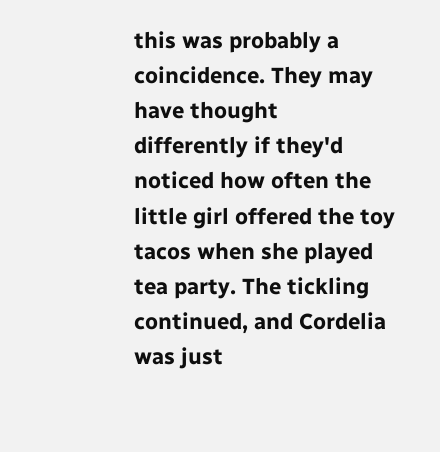this was probably a coincidence. They may have thought differently if they'd noticed how often the little girl offered the toy tacos when she played tea party. The tickling continued, and Cordelia was just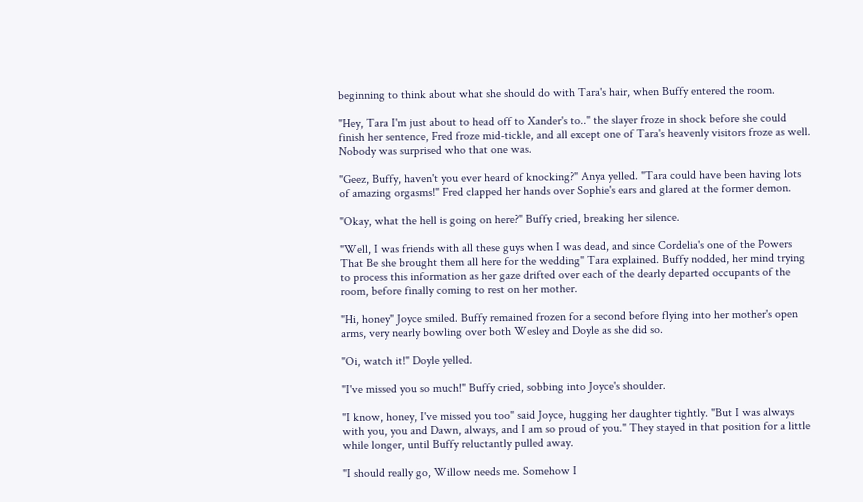beginning to think about what she should do with Tara's hair, when Buffy entered the room.

"Hey, Tara I'm just about to head off to Xander's to.." the slayer froze in shock before she could finish her sentence, Fred froze mid-tickle, and all except one of Tara's heavenly visitors froze as well. Nobody was surprised who that one was.

"Geez, Buffy, haven't you ever heard of knocking?" Anya yelled. "Tara could have been having lots of amazing orgasms!" Fred clapped her hands over Sophie's ears and glared at the former demon.

"Okay, what the hell is going on here?" Buffy cried, breaking her silence.

"Well, I was friends with all these guys when I was dead, and since Cordelia's one of the Powers That Be she brought them all here for the wedding" Tara explained. Buffy nodded, her mind trying to process this information as her gaze drifted over each of the dearly departed occupants of the room, before finally coming to rest on her mother.

"Hi, honey" Joyce smiled. Buffy remained frozen for a second before flying into her mother's open arms, very nearly bowling over both Wesley and Doyle as she did so.

"Oi, watch it!" Doyle yelled.

"I've missed you so much!" Buffy cried, sobbing into Joyce's shoulder.

"I know, honey, I've missed you too" said Joyce, hugging her daughter tightly. "But I was always with you, you and Dawn, always, and I am so proud of you." They stayed in that position for a little while longer, until Buffy reluctantly pulled away.

"I should really go, Willow needs me. Somehow I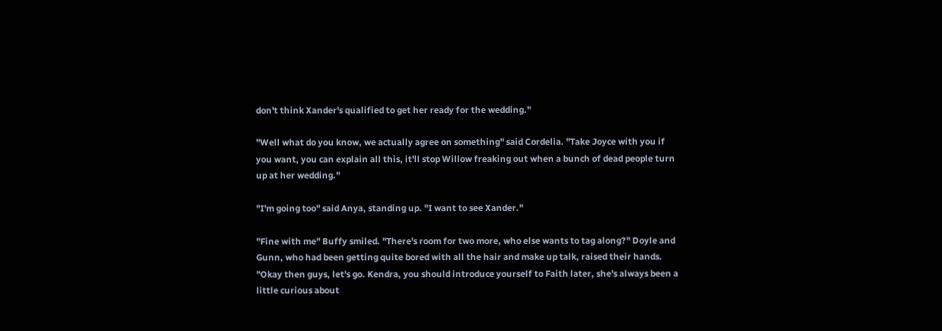don't think Xander's qualified to get her ready for the wedding."

"Well what do you know, we actually agree on something" said Cordelia. "Take Joyce with you if you want, you can explain all this, it'll stop Willow freaking out when a bunch of dead people turn up at her wedding."

"I'm going too" said Anya, standing up. "I want to see Xander."

"Fine with me" Buffy smiled. "There's room for two more, who else wants to tag along?" Doyle and Gunn, who had been getting quite bored with all the hair and make up talk, raised their hands. "Okay then guys, let's go. Kendra, you should introduce yourself to Faith later, she's always been a little curious about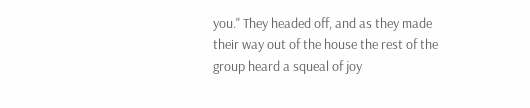you." They headed off, and as they made their way out of the house the rest of the group heard a squeal of joy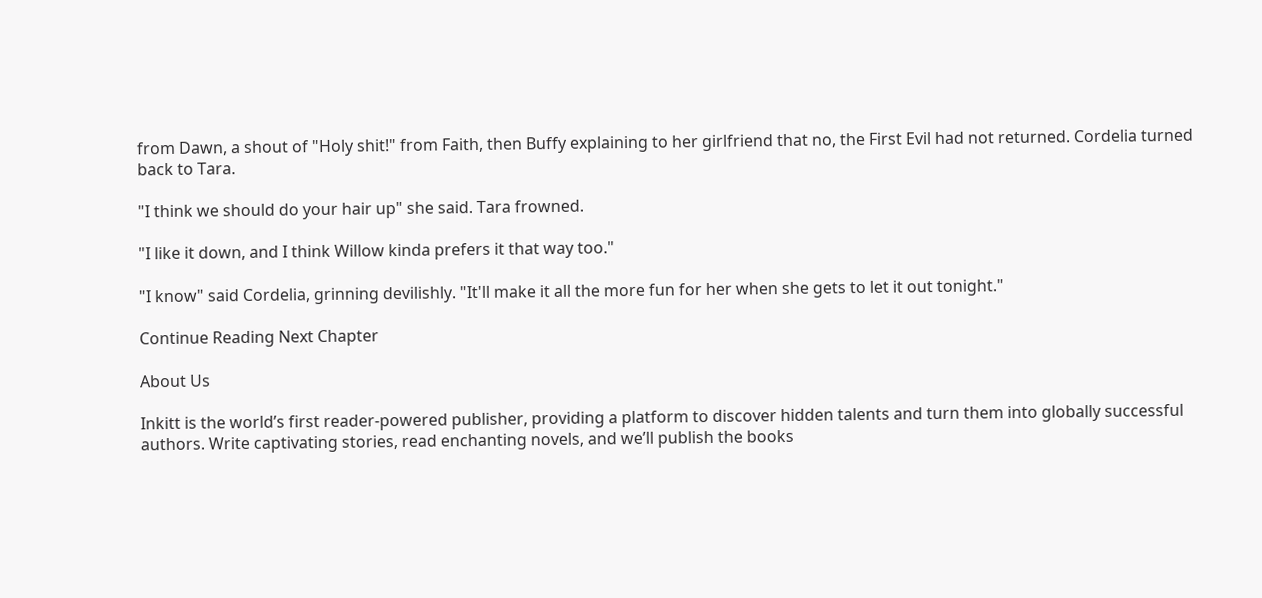from Dawn, a shout of "Holy shit!" from Faith, then Buffy explaining to her girlfriend that no, the First Evil had not returned. Cordelia turned back to Tara.

"I think we should do your hair up" she said. Tara frowned.

"I like it down, and I think Willow kinda prefers it that way too."

"I know" said Cordelia, grinning devilishly. "It'll make it all the more fun for her when she gets to let it out tonight."

Continue Reading Next Chapter

About Us

Inkitt is the world’s first reader-powered publisher, providing a platform to discover hidden talents and turn them into globally successful authors. Write captivating stories, read enchanting novels, and we’ll publish the books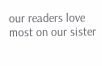our readers love most on our sister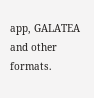app, GALATEA and other formats.